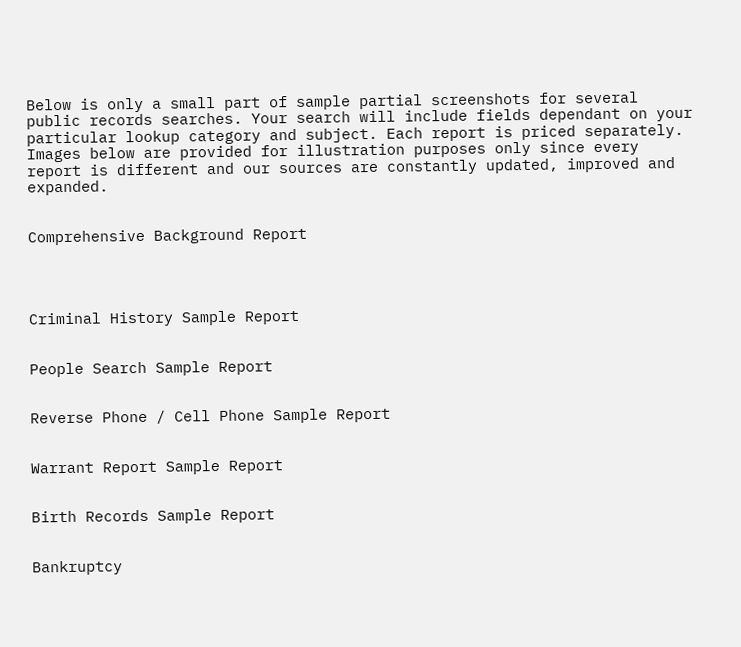Below is only a small part of sample partial screenshots for several public records searches. Your search will include fields dependant on your particular lookup category and subject. Each report is priced separately. Images below are provided for illustration purposes only since every report is different and our sources are constantly updated, improved and expanded.


Comprehensive Background Report




Criminal History Sample Report


People Search Sample Report


Reverse Phone / Cell Phone Sample Report


Warrant Report Sample Report


Birth Records Sample Report


Bankruptcy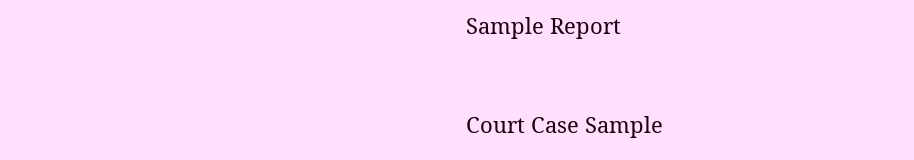Sample Report


Court Case Sample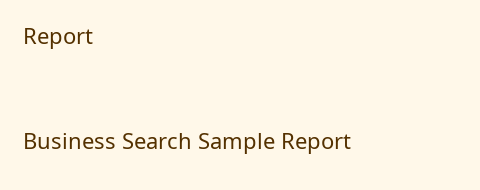Report


Business Search Sample Report